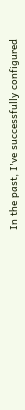In the past, I've successfully configured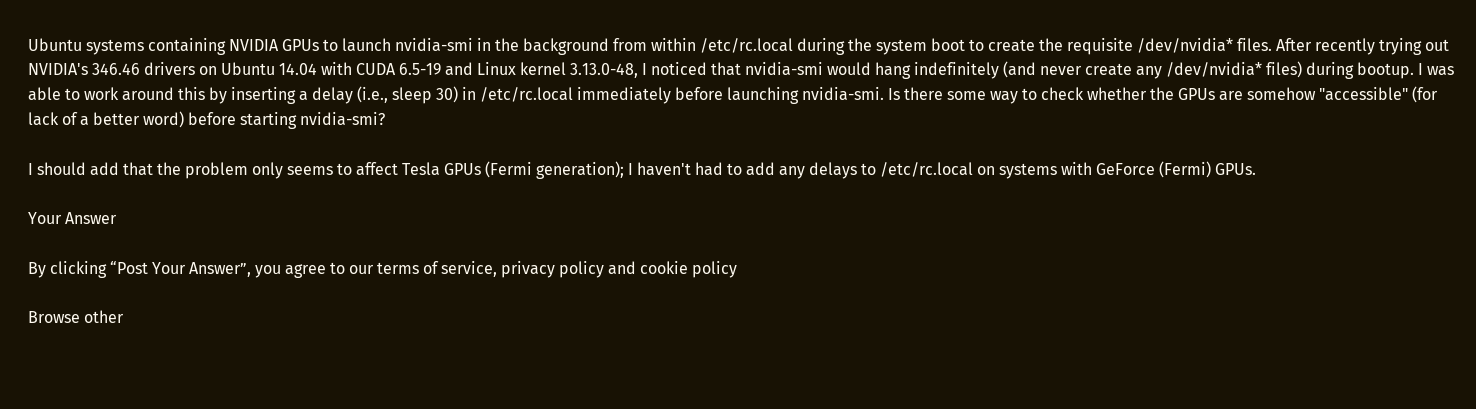Ubuntu systems containing NVIDIA GPUs to launch nvidia-smi in the background from within /etc/rc.local during the system boot to create the requisite /dev/nvidia* files. After recently trying out NVIDIA's 346.46 drivers on Ubuntu 14.04 with CUDA 6.5-19 and Linux kernel 3.13.0-48, I noticed that nvidia-smi would hang indefinitely (and never create any /dev/nvidia* files) during bootup. I was able to work around this by inserting a delay (i.e., sleep 30) in /etc/rc.local immediately before launching nvidia-smi. Is there some way to check whether the GPUs are somehow "accessible" (for lack of a better word) before starting nvidia-smi?

I should add that the problem only seems to affect Tesla GPUs (Fermi generation); I haven't had to add any delays to /etc/rc.local on systems with GeForce (Fermi) GPUs.

Your Answer

By clicking “Post Your Answer”, you agree to our terms of service, privacy policy and cookie policy

Browse other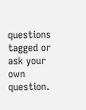questions tagged or ask your own question.